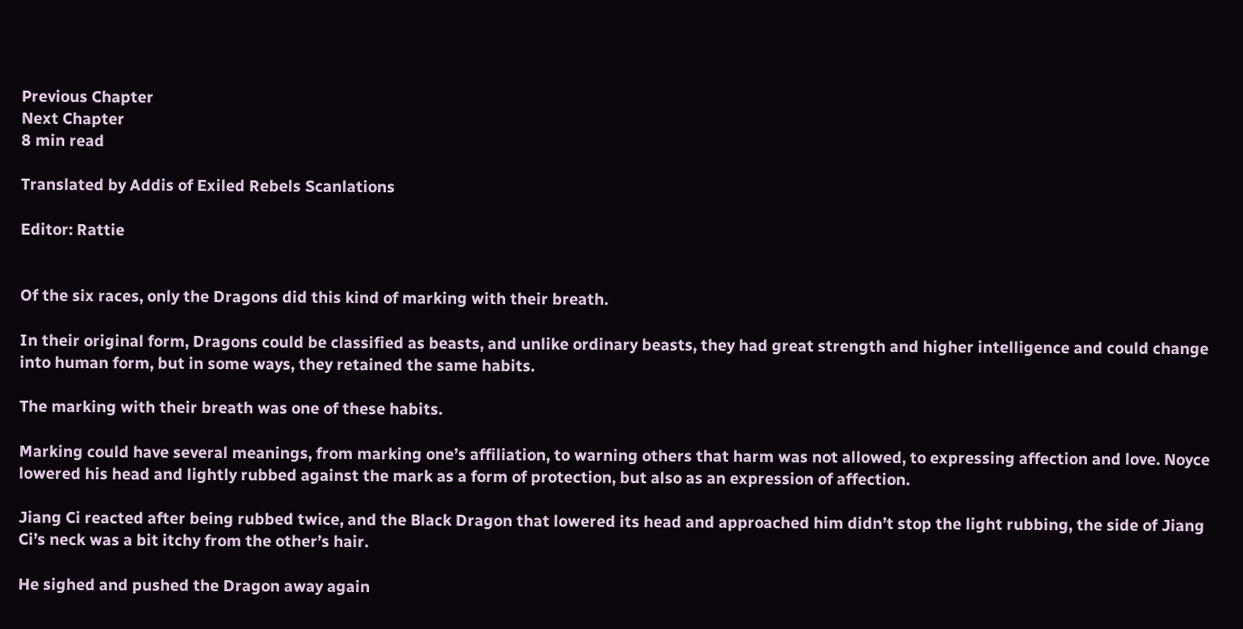Previous Chapter
Next Chapter
8 min read

Translated by Addis of Exiled Rebels Scanlations

Editor: Rattie


Of the six races, only the Dragons did this kind of marking with their breath.

In their original form, Dragons could be classified as beasts, and unlike ordinary beasts, they had great strength and higher intelligence and could change into human form, but in some ways, they retained the same habits.

The marking with their breath was one of these habits.

Marking could have several meanings, from marking one’s affiliation, to warning others that harm was not allowed, to expressing affection and love. Noyce lowered his head and lightly rubbed against the mark as a form of protection, but also as an expression of affection.

Jiang Ci reacted after being rubbed twice, and the Black Dragon that lowered its head and approached him didn’t stop the light rubbing, the side of Jiang Ci’s neck was a bit itchy from the other’s hair.

He sighed and pushed the Dragon away again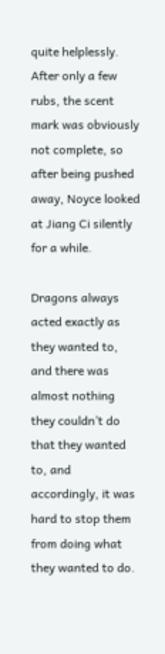quite helplessly. After only a few rubs, the scent mark was obviously not complete, so after being pushed away, Noyce looked at Jiang Ci silently for a while.

Dragons always acted exactly as they wanted to, and there was almost nothing they couldn’t do that they wanted to, and accordingly, it was hard to stop them from doing what they wanted to do.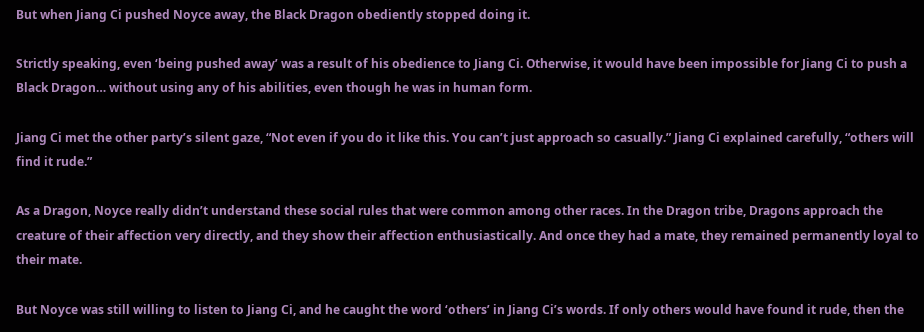But when Jiang Ci pushed Noyce away, the Black Dragon obediently stopped doing it.

Strictly speaking, even ‘being pushed away’ was a result of his obedience to Jiang Ci. Otherwise, it would have been impossible for Jiang Ci to push a Black Dragon… without using any of his abilities, even though he was in human form.

Jiang Ci met the other party’s silent gaze, “Not even if you do it like this. You can’t just approach so casually.” Jiang Ci explained carefully, “others will find it rude.”

As a Dragon, Noyce really didn’t understand these social rules that were common among other races. In the Dragon tribe, Dragons approach the creature of their affection very directly, and they show their affection enthusiastically. And once they had a mate, they remained permanently loyal to their mate.

But Noyce was still willing to listen to Jiang Ci, and he caught the word ‘others’ in Jiang Ci’s words. If only others would have found it rude, then the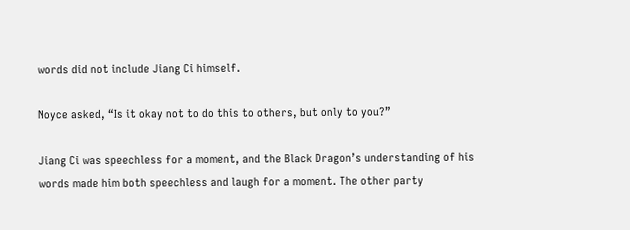words did not include Jiang Ci himself.

Noyce asked, “Is it okay not to do this to others, but only to you?”

Jiang Ci was speechless for a moment, and the Black Dragon’s understanding of his words made him both speechless and laugh for a moment. The other party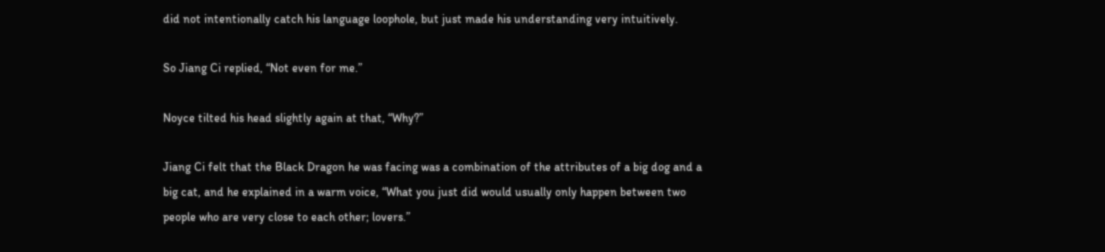did not intentionally catch his language loophole, but just made his understanding very intuitively.

So Jiang Ci replied, “Not even for me.”

Noyce tilted his head slightly again at that, “Why?”

Jiang Ci felt that the Black Dragon he was facing was a combination of the attributes of a big dog and a big cat, and he explained in a warm voice, “What you just did would usually only happen between two people who are very close to each other; lovers.”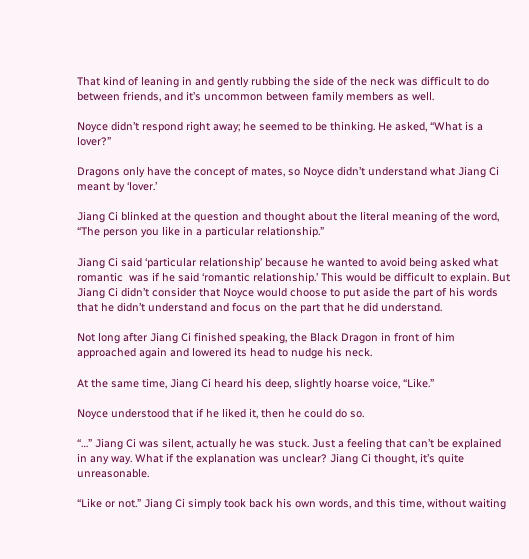That kind of leaning in and gently rubbing the side of the neck was difficult to do between friends, and it’s uncommon between family members as well.

Noyce didn’t respond right away; he seemed to be thinking. He asked, “What is a lover?”

Dragons only have the concept of mates, so Noyce didn’t understand what Jiang Ci meant by ‘lover.’

Jiang Ci blinked at the question and thought about the literal meaning of the word, “The person you like in a particular relationship.”

Jiang Ci said ‘particular relationship’ because he wanted to avoid being asked what romantic  was if he said ‘romantic relationship.’ This would be difficult to explain. But Jiang Ci didn’t consider that Noyce would choose to put aside the part of his words that he didn’t understand and focus on the part that he did understand.

Not long after Jiang Ci finished speaking, the Black Dragon in front of him approached again and lowered its head to nudge his neck.

At the same time, Jiang Ci heard his deep, slightly hoarse voice, “Like.”

Noyce understood that if he liked it, then he could do so.

“…” Jiang Ci was silent, actually he was stuck. Just a feeling that can’t be explained in any way. What if the explanation was unclear? Jiang Ci thought, it’s quite unreasonable.

“Like or not.” Jiang Ci simply took back his own words, and this time, without waiting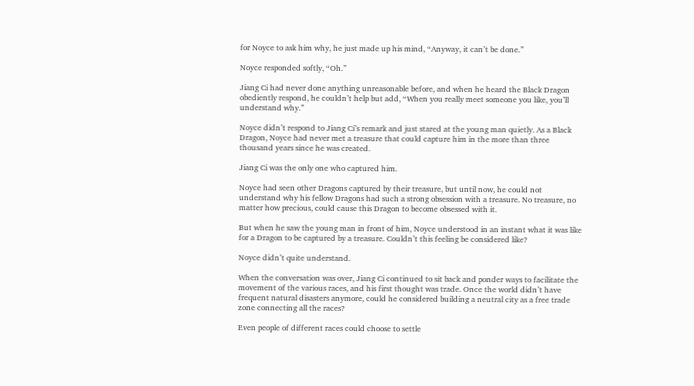for Noyce to ask him why, he just made up his mind, “Anyway, it can’t be done.”

Noyce responded softly, “Oh.”

Jiang Ci had never done anything unreasonable before, and when he heard the Black Dragon obediently respond, he couldn’t help but add, “When you really meet someone you like, you’ll understand why.”

Noyce didn’t respond to Jiang Ci’s remark and just stared at the young man quietly. As a Black Dragon, Noyce had never met a treasure that could capture him in the more than three thousand years since he was created.

Jiang Ci was the only one who captured him.

Noyce had seen other Dragons captured by their treasure, but until now, he could not understand why his fellow Dragons had such a strong obsession with a treasure. No treasure, no matter how precious, could cause this Dragon to become obsessed with it.

But when he saw the young man in front of him, Noyce understood in an instant what it was like for a Dragon to be captured by a treasure. Couldn’t this feeling be considered like?

Noyce didn’t quite understand.

When the conversation was over, Jiang Ci continued to sit back and ponder ways to facilitate the movement of the various races, and his first thought was trade. Once the world didn’t have frequent natural disasters anymore, could he considered building a neutral city as a free trade zone connecting all the races?

Even people of different races could choose to settle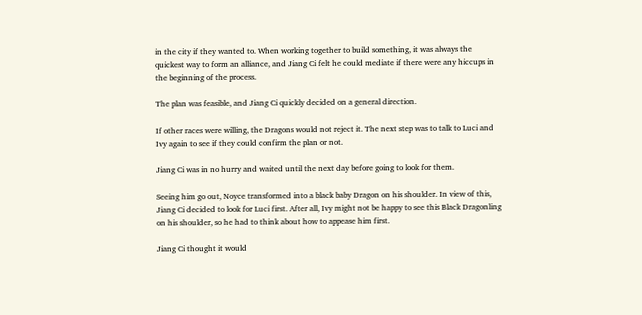in the city if they wanted to. When working together to build something, it was always the quickest way to form an alliance, and Jiang Ci felt he could mediate if there were any hiccups in the beginning of the process.

The plan was feasible, and Jiang Ci quickly decided on a general direction.

If other races were willing, the Dragons would not reject it. The next step was to talk to Luci and Ivy again to see if they could confirm the plan or not.

Jiang Ci was in no hurry and waited until the next day before going to look for them.

Seeing him go out, Noyce transformed into a black baby Dragon on his shoulder. In view of this, Jiang Ci decided to look for Luci first. After all, Ivy might not be happy to see this Black Dragonling on his shoulder, so he had to think about how to appease him first.

Jiang Ci thought it would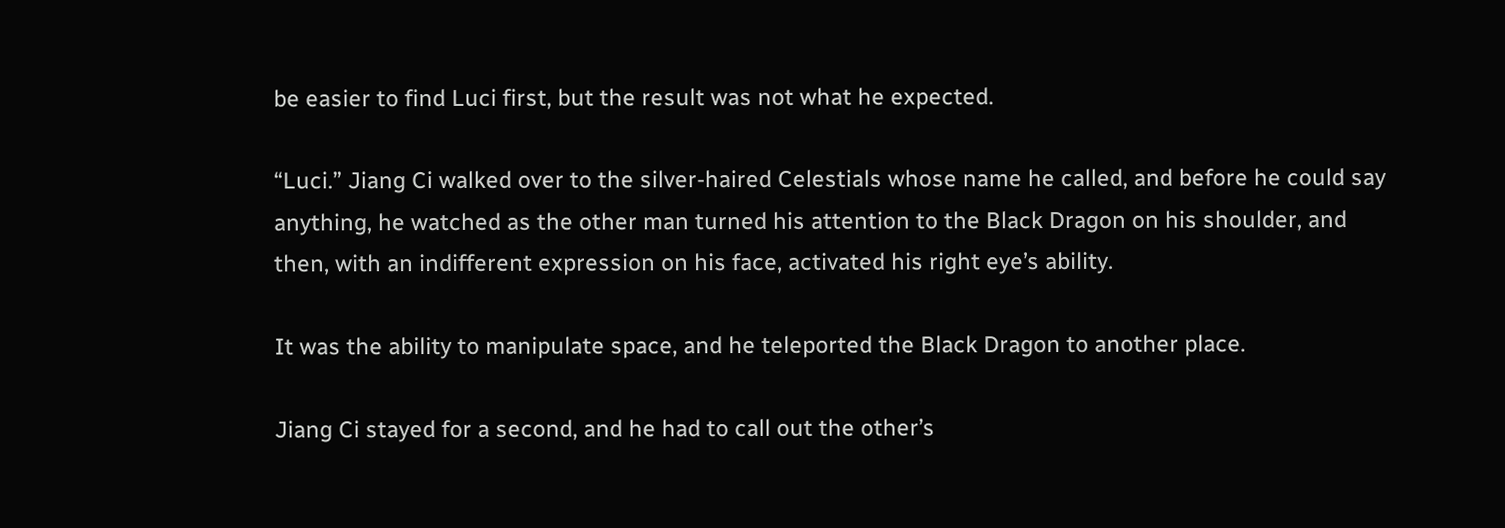be easier to find Luci first, but the result was not what he expected.

“Luci.” Jiang Ci walked over to the silver-haired Celestials whose name he called, and before he could say anything, he watched as the other man turned his attention to the Black Dragon on his shoulder, and then, with an indifferent expression on his face, activated his right eye’s ability.

It was the ability to manipulate space, and he teleported the Black Dragon to another place.

Jiang Ci stayed for a second, and he had to call out the other’s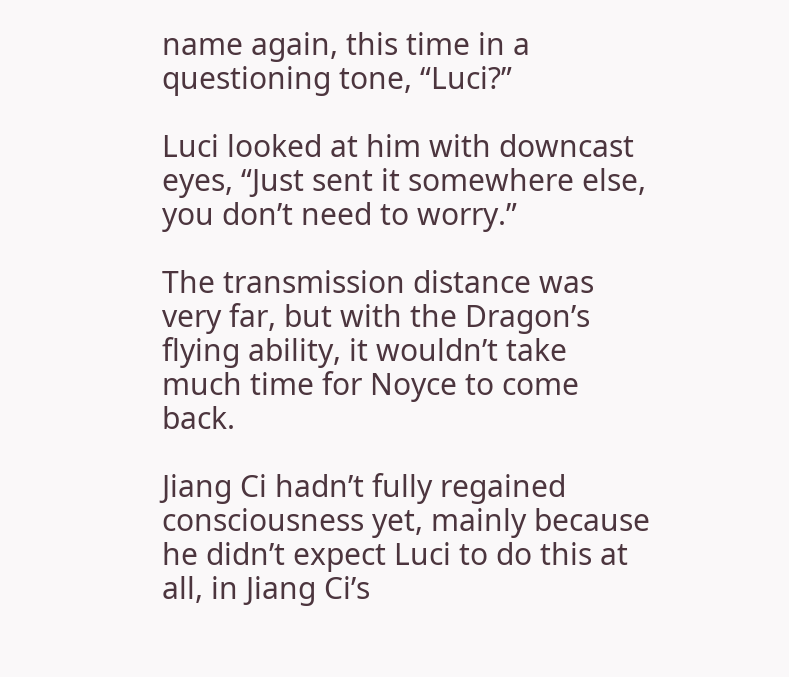name again, this time in a questioning tone, “Luci?”

Luci looked at him with downcast eyes, “Just sent it somewhere else, you don’t need to worry.”

The transmission distance was very far, but with the Dragon’s flying ability, it wouldn’t take much time for Noyce to come back.

Jiang Ci hadn’t fully regained consciousness yet, mainly because he didn’t expect Luci to do this at all, in Jiang Ci’s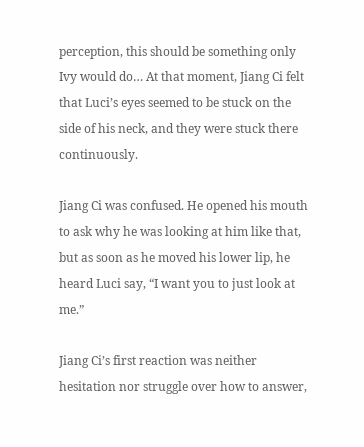perception, this should be something only Ivy would do… At that moment, Jiang Ci felt that Luci’s eyes seemed to be stuck on the side of his neck, and they were stuck there continuously.

Jiang Ci was confused. He opened his mouth to ask why he was looking at him like that, but as soon as he moved his lower lip, he heard Luci say, “I want you to just look at me.”

Jiang Ci’s first reaction was neither hesitation nor struggle over how to answer,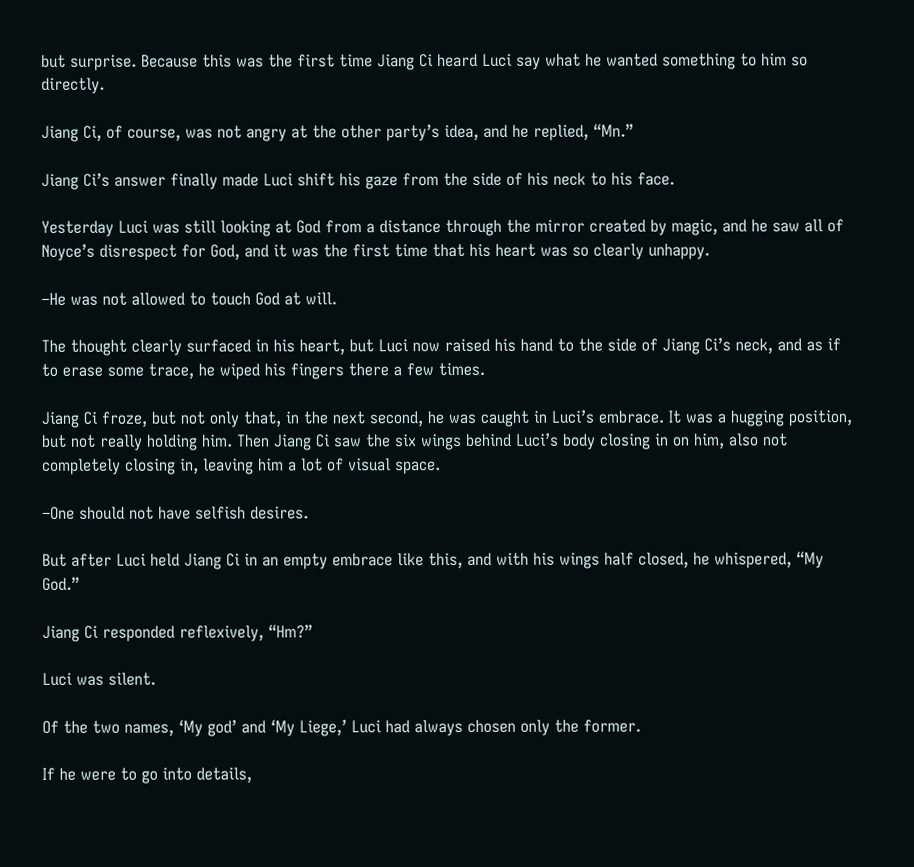but surprise. Because this was the first time Jiang Ci heard Luci say what he wanted something to him so directly.

Jiang Ci, of course, was not angry at the other party’s idea, and he replied, “Mn.”

Jiang Ci’s answer finally made Luci shift his gaze from the side of his neck to his face.

Yesterday Luci was still looking at God from a distance through the mirror created by magic, and he saw all of Noyce’s disrespect for God, and it was the first time that his heart was so clearly unhappy.

–He was not allowed to touch God at will.

The thought clearly surfaced in his heart, but Luci now raised his hand to the side of Jiang Ci’s neck, and as if to erase some trace, he wiped his fingers there a few times.

Jiang Ci froze, but not only that, in the next second, he was caught in Luci’s embrace. It was a hugging position, but not really holding him. Then Jiang Ci saw the six wings behind Luci’s body closing in on him, also not completely closing in, leaving him a lot of visual space.

–One should not have selfish desires.

But after Luci held Jiang Ci in an empty embrace like this, and with his wings half closed, he whispered, “My God.”

Jiang Ci responded reflexively, “Hm?”

Luci was silent.

Of the two names, ‘My god’ and ‘My Liege,’ Luci had always chosen only the former.

If he were to go into details,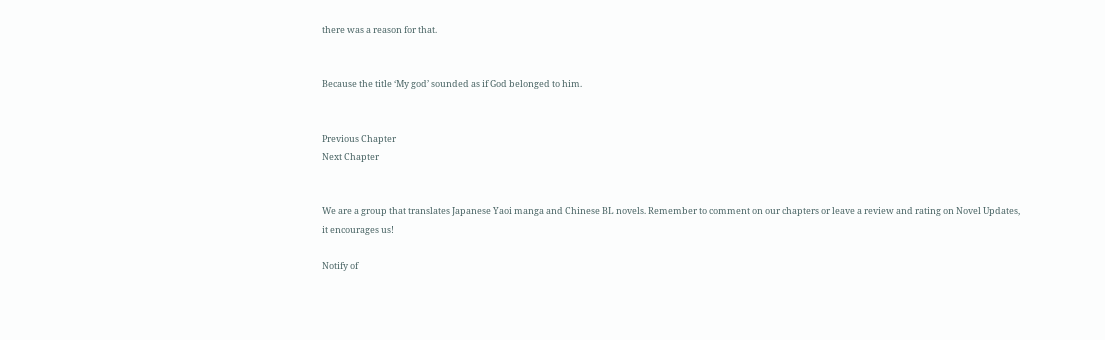there was a reason for that.


Because the title ‘My god’ sounded as if God belonged to him.


Previous Chapter
Next Chapter


We are a group that translates Japanese Yaoi manga and Chinese BL novels. Remember to comment on our chapters or leave a review and rating on Novel Updates, it encourages us!

Notify of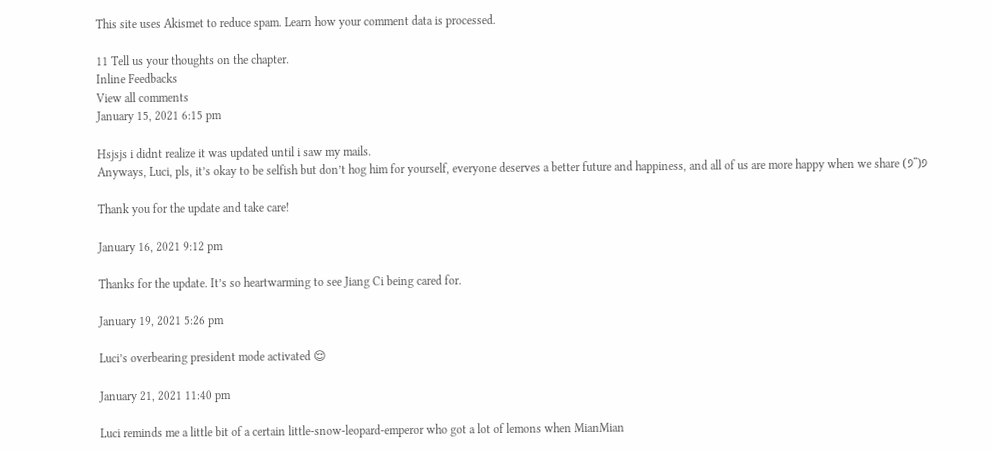This site uses Akismet to reduce spam. Learn how your comment data is processed.

11 Tell us your thoughts on the chapter.
Inline Feedbacks
View all comments
January 15, 2021 6:15 pm

Hsjsjs i didnt realize it was updated until i saw my mails.
Anyways, Luci, pls, it’s okay to be selfish but don’t hog him for yourself, everyone deserves a better future and happiness, and all of us are more happy when we share (੭˙˙)੭

Thank you for the update and take care!

January 16, 2021 9:12 pm

Thanks for the update. It’s so heartwarming to see Jiang Ci being cared for.

January 19, 2021 5:26 pm

Luci’s overbearing president mode activated 😌

January 21, 2021 11:40 pm

Luci reminds me a little bit of a certain little-snow-leopard-emperor who got a lot of lemons when MianMian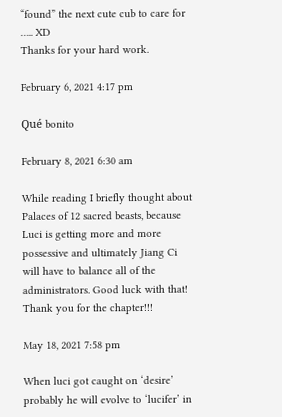“found” the next cute cub to care for ….. XD
Thanks for your hard work.

February 6, 2021 4:17 pm

Qué bonito

February 8, 2021 6:30 am

While reading I briefly thought about Palaces of 12 sacred beasts, because Luci is getting more and more possessive and ultimately Jiang Ci will have to balance all of the administrators. Good luck with that! Thank you for the chapter!!!

May 18, 2021 7:58 pm

When luci got caught on ‘desire’ probably he will evolve to ‘lucifer’ in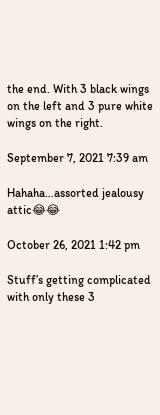the end. With 3 black wings on the left and 3 pure white wings on the right.

September 7, 2021 7:39 am

Hahaha…assorted jealousy attic😂😂

October 26, 2021 1:42 pm

Stuff’s getting complicated with only these 3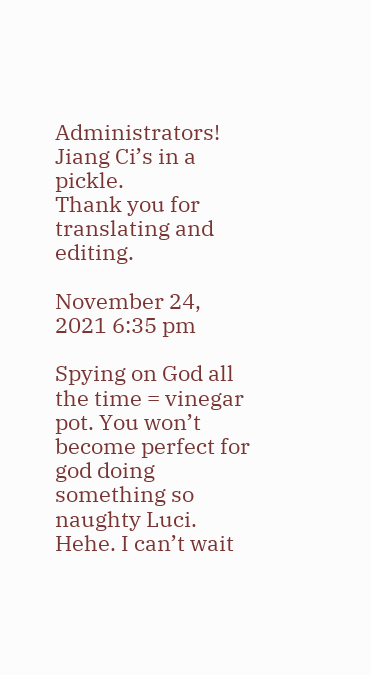Administrators! Jiang Ci’s in a pickle.
Thank you for translating and editing.

November 24, 2021 6:35 pm

Spying on God all the time = vinegar pot. You won’t become perfect for god doing something so naughty Luci. Hehe. I can’t wait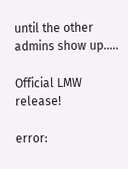until the other admins show up…..

Official LMW release!

error: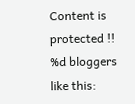Content is protected !!
%d bloggers like this: